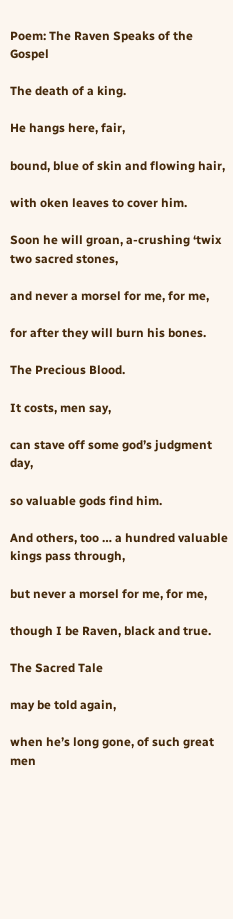Poem: The Raven Speaks of the Gospel

The death of a king.

He hangs here, fair,

bound, blue of skin and flowing hair,

with oken leaves to cover him.

Soon he will groan, a-crushing ‘twix two sacred stones,

and never a morsel for me, for me,

for after they will burn his bones.

The Precious Blood.

It costs, men say,

can stave off some god’s judgment day,

so valuable gods find him.

And others, too … a hundred valuable kings pass through,

but never a morsel for me, for me,

though I be Raven, black and true.

The Sacred Tale

may be told again,

when he’s long gone, of such great men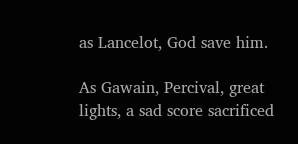as Lancelot, God save him.

As Gawain, Percival, great lights, a sad score sacrificed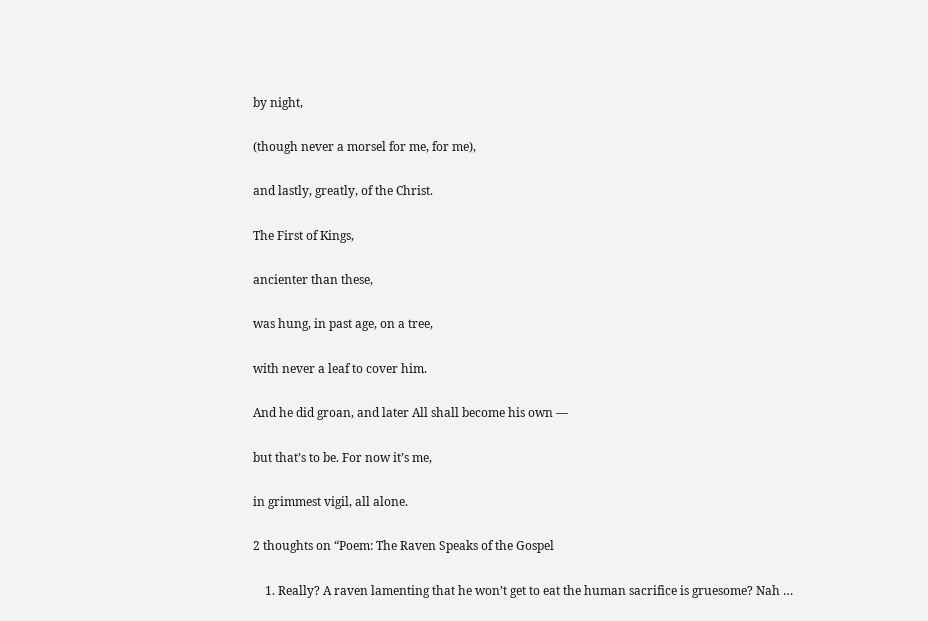by night,

(though never a morsel for me, for me),

and lastly, greatly, of the Christ.

The First of Kings,

ancienter than these,

was hung, in past age, on a tree,

with never a leaf to cover him.

And he did groan, and later All shall become his own —

but that’s to be. For now it’s me,

in grimmest vigil, all alone.

2 thoughts on “Poem: The Raven Speaks of the Gospel

    1. Really? A raven lamenting that he won’t get to eat the human sacrifice is gruesome? Nah …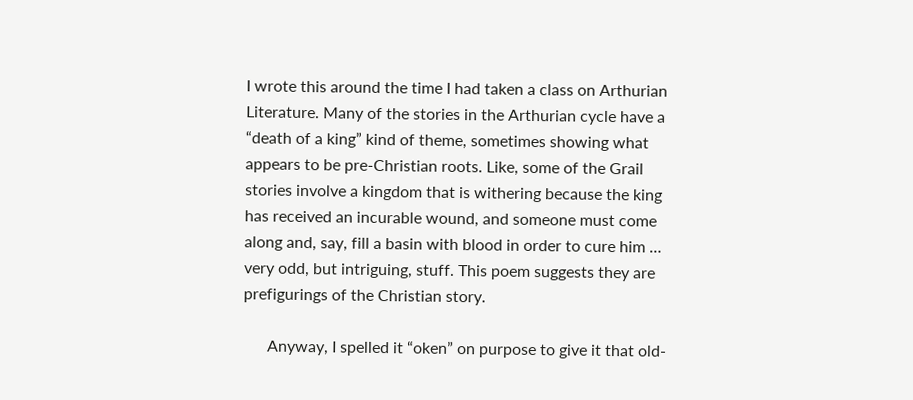I wrote this around the time I had taken a class on Arthurian Literature. Many of the stories in the Arthurian cycle have a “death of a king” kind of theme, sometimes showing what appears to be pre-Christian roots. Like, some of the Grail stories involve a kingdom that is withering because the king has received an incurable wound, and someone must come along and, say, fill a basin with blood in order to cure him … very odd, but intriguing, stuff. This poem suggests they are prefigurings of the Christian story.

      Anyway, I spelled it “oken” on purpose to give it that old-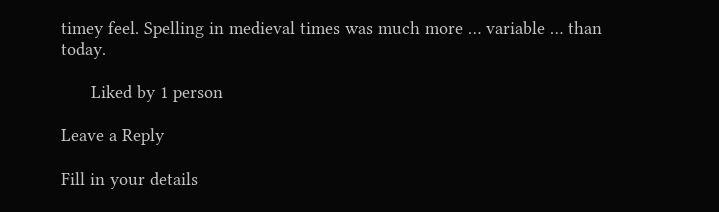timey feel. Spelling in medieval times was much more … variable … than today.

      Liked by 1 person

Leave a Reply

Fill in your details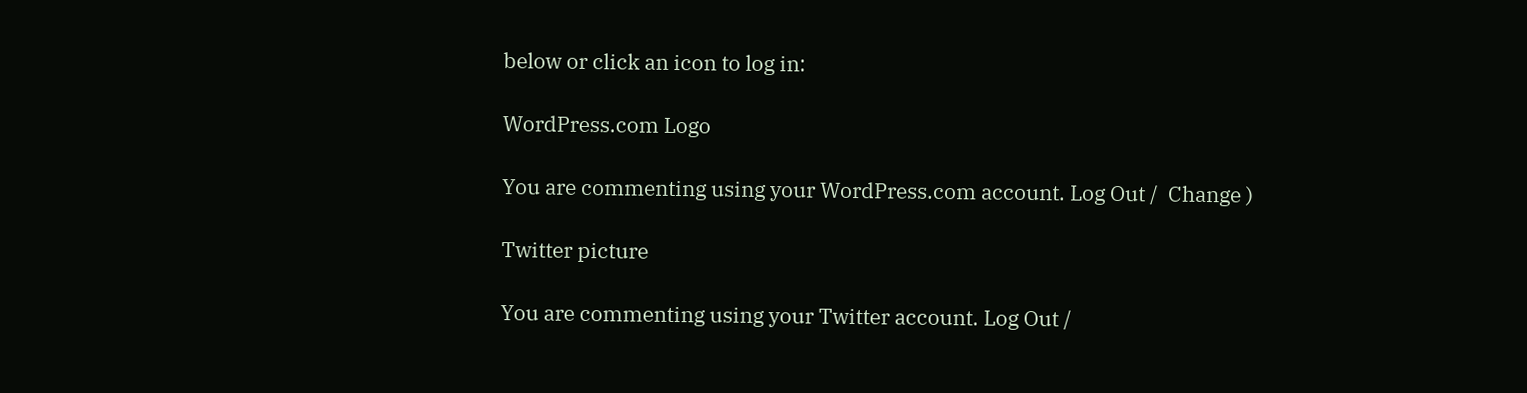below or click an icon to log in:

WordPress.com Logo

You are commenting using your WordPress.com account. Log Out /  Change )

Twitter picture

You are commenting using your Twitter account. Log Out /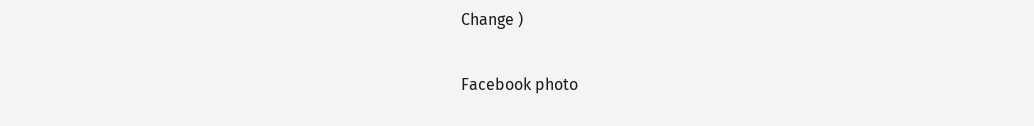Change )

Facebook photo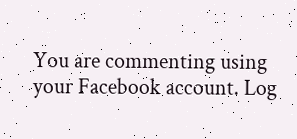You are commenting using your Facebook account. Log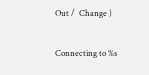Out /  Change )

Connecting to %s